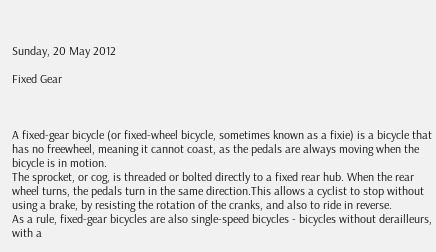Sunday, 20 May 2012

Fixed Gear



A fixed-gear bicycle (or fixed-wheel bicycle, sometimes known as a fixie) is a bicycle that has no freewheel, meaning it cannot coast, as the pedals are always moving when the bicycle is in motion.
The sprocket, or cog, is threaded or bolted directly to a fixed rear hub. When the rear wheel turns, the pedals turn in the same direction.This allows a cyclist to stop without using a brake, by resisting the rotation of the cranks, and also to ride in reverse.
As a rule, fixed-gear bicycles are also single-speed bicycles - bicycles without derailleurs, with a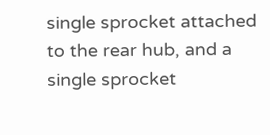single sprocket attached to the rear hub, and a single sprocket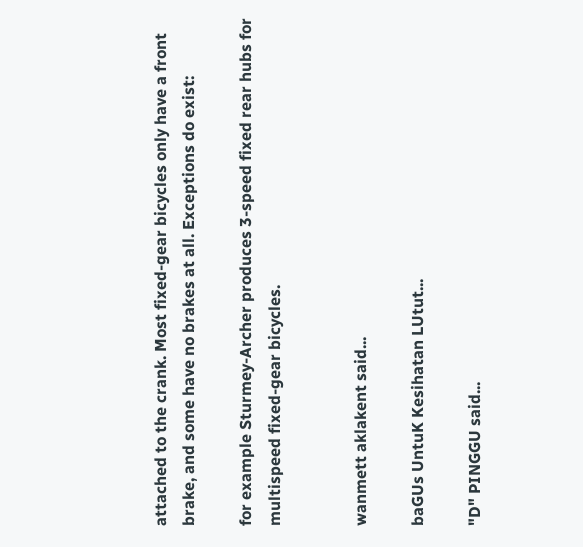attached to the crank. Most fixed-gear bicycles only have a front brake, and some have no brakes at all. Exceptions do exist:

for example Sturmey-Archer produces 3-speed fixed rear hubs for multispeed fixed-gear bicycles.


wanmett aklakent said...

baGUs UntuK Kesihatan LUtut...

"D" PINGGU said...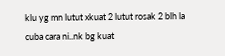klu yg mn lutut xkuat 2 lutut rosak 2 blh la cuba cara ni..nk bg kuat